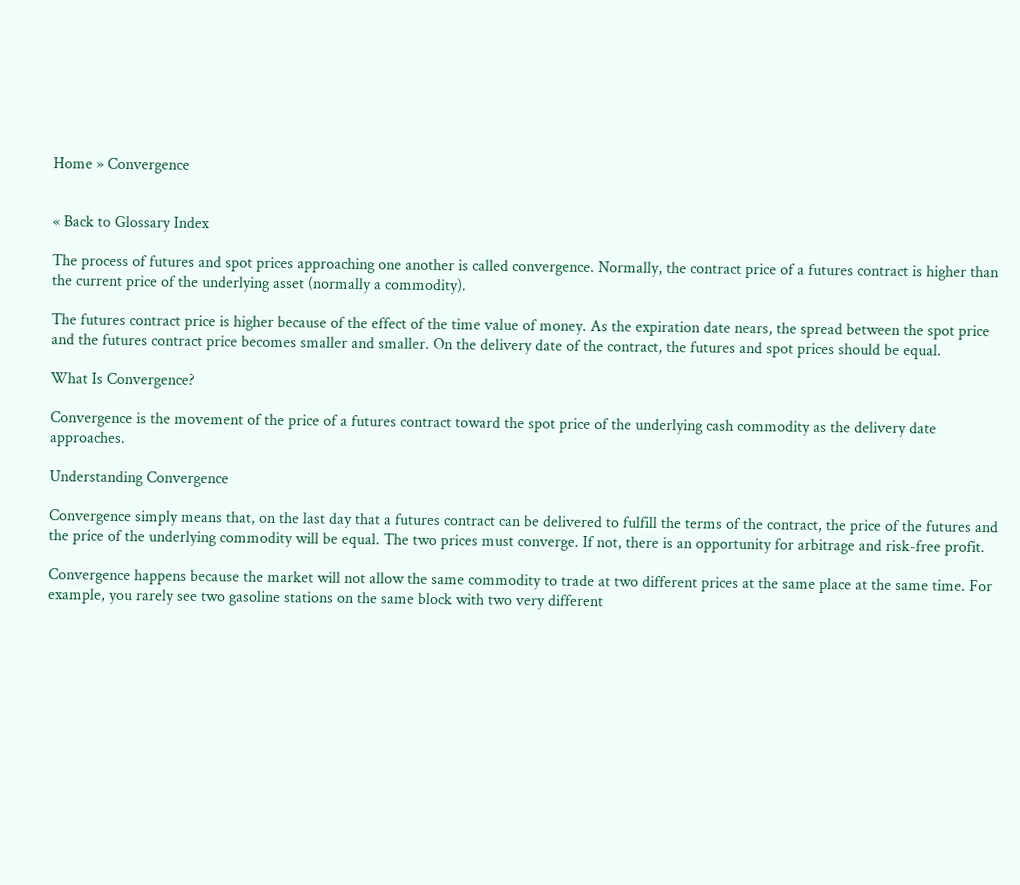Home » Convergence


« Back to Glossary Index

The process of futures and spot prices approaching one another is called convergence. Normally, the contract price of a futures contract is higher than the current price of the underlying asset (normally a commodity).

The futures contract price is higher because of the effect of the time value of money. As the expiration date nears, the spread between the spot price and the futures contract price becomes smaller and smaller. On the delivery date of the contract, the futures and spot prices should be equal.

What Is Convergence?

Convergence is the movement of the price of a futures contract toward the spot price of the underlying cash commodity as the delivery date approaches.

Understanding Convergence

Convergence simply means that, on the last day that a futures contract can be delivered to fulfill the terms of the contract, the price of the futures and the price of the underlying commodity will be equal. The two prices must converge. If not, there is an opportunity for arbitrage and risk-free profit.

Convergence happens because the market will not allow the same commodity to trade at two different prices at the same place at the same time. For example, you rarely see two gasoline stations on the same block with two very different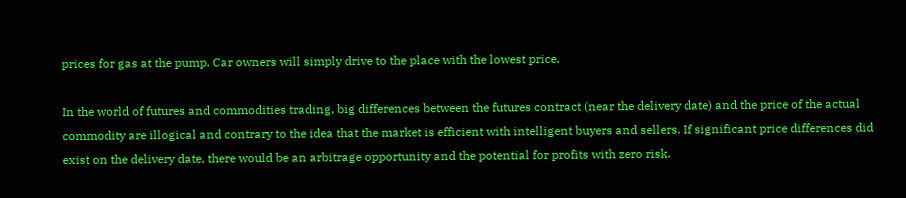prices for gas at the pump. Car owners will simply drive to the place with the lowest price.

In the world of futures and commodities trading, big differences between the futures contract (near the delivery date) and the price of the actual commodity are illogical and contrary to the idea that the market is efficient with intelligent buyers and sellers. If significant price differences did exist on the delivery date, there would be an arbitrage opportunity and the potential for profits with zero risk.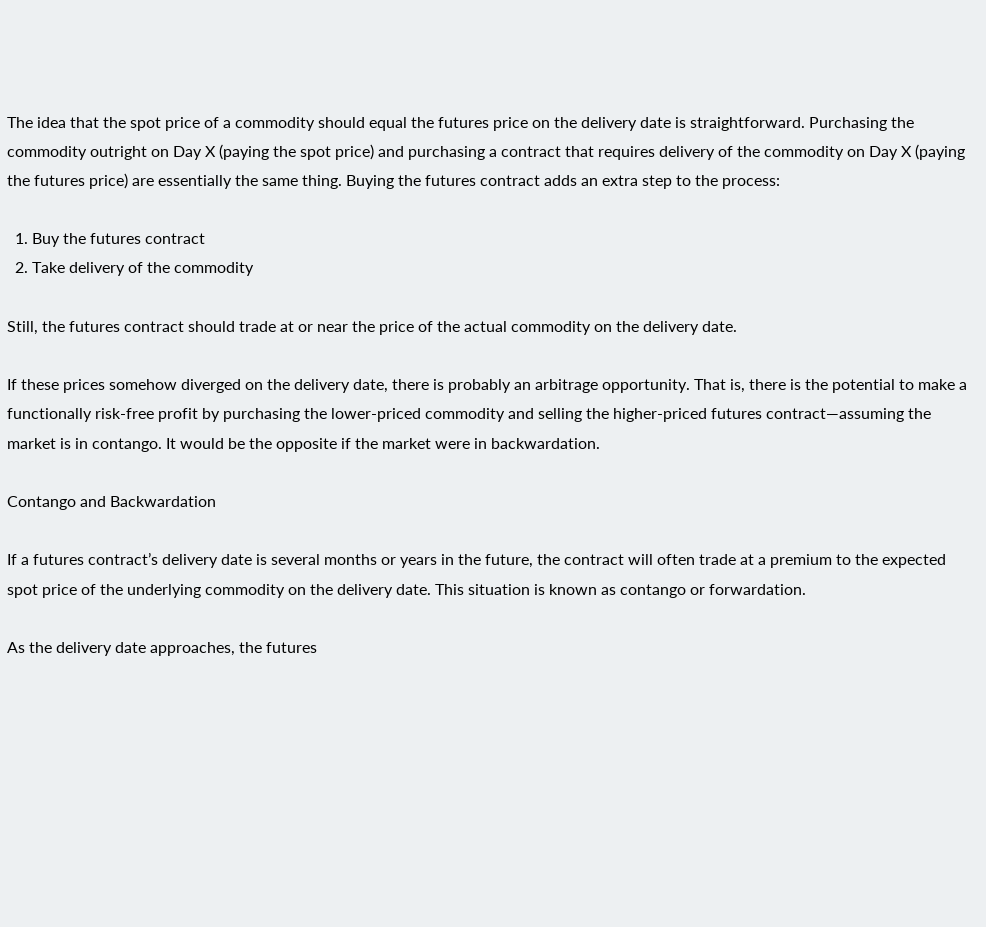The idea that the spot price of a commodity should equal the futures price on the delivery date is straightforward. Purchasing the commodity outright on Day X (paying the spot price) and purchasing a contract that requires delivery of the commodity on Day X (paying the futures price) are essentially the same thing. Buying the futures contract adds an extra step to the process:

  1. Buy the futures contract
  2. Take delivery of the commodity

Still, the futures contract should trade at or near the price of the actual commodity on the delivery date.

If these prices somehow diverged on the delivery date, there is probably an arbitrage opportunity. That is, there is the potential to make a functionally risk-free profit by purchasing the lower-priced commodity and selling the higher-priced futures contract—assuming the market is in contango. It would be the opposite if the market were in backwardation.

Contango and Backwardation

If a futures contract’s delivery date is several months or years in the future, the contract will often trade at a premium to the expected spot price of the underlying commodity on the delivery date. This situation is known as contango or forwardation.

As the delivery date approaches, the futures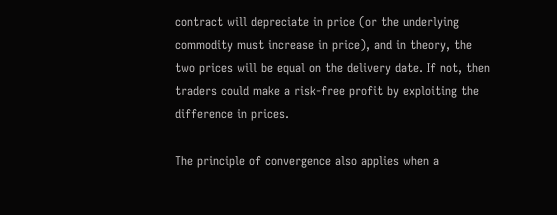contract will depreciate in price (or the underlying commodity must increase in price), and in theory, the two prices will be equal on the delivery date. If not, then traders could make a risk-free profit by exploiting the difference in prices.

The principle of convergence also applies when a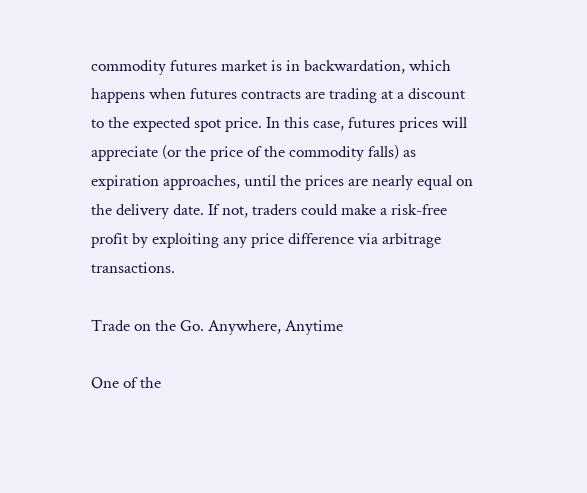commodity futures market is in backwardation, which happens when futures contracts are trading at a discount to the expected spot price. In this case, futures prices will appreciate (or the price of the commodity falls) as expiration approaches, until the prices are nearly equal on the delivery date. If not, traders could make a risk-free profit by exploiting any price difference via arbitrage transactions.

Trade on the Go. Anywhere, Anytime

One of the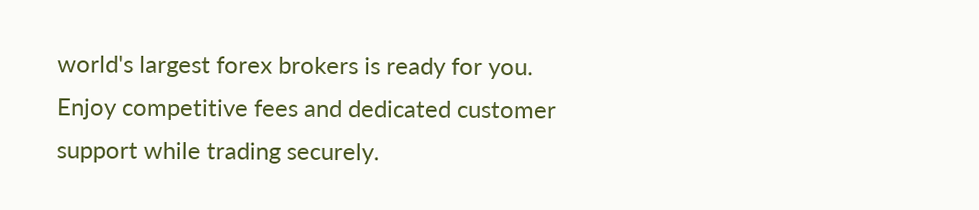world's largest forex brokers is ready for you. Enjoy competitive fees and dedicated customer support while trading securely.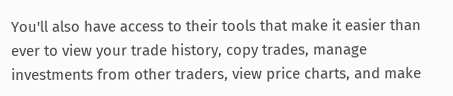You'll also have access to their tools that make it easier than ever to view your trade history, copy trades, manage investments from other traders, view price charts, and make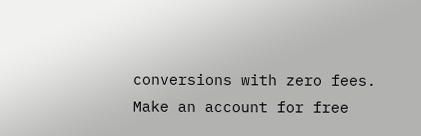conversions with zero fees. Make an account for free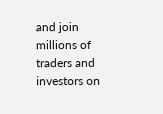and join millions of traders and investors on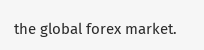the global forex market.